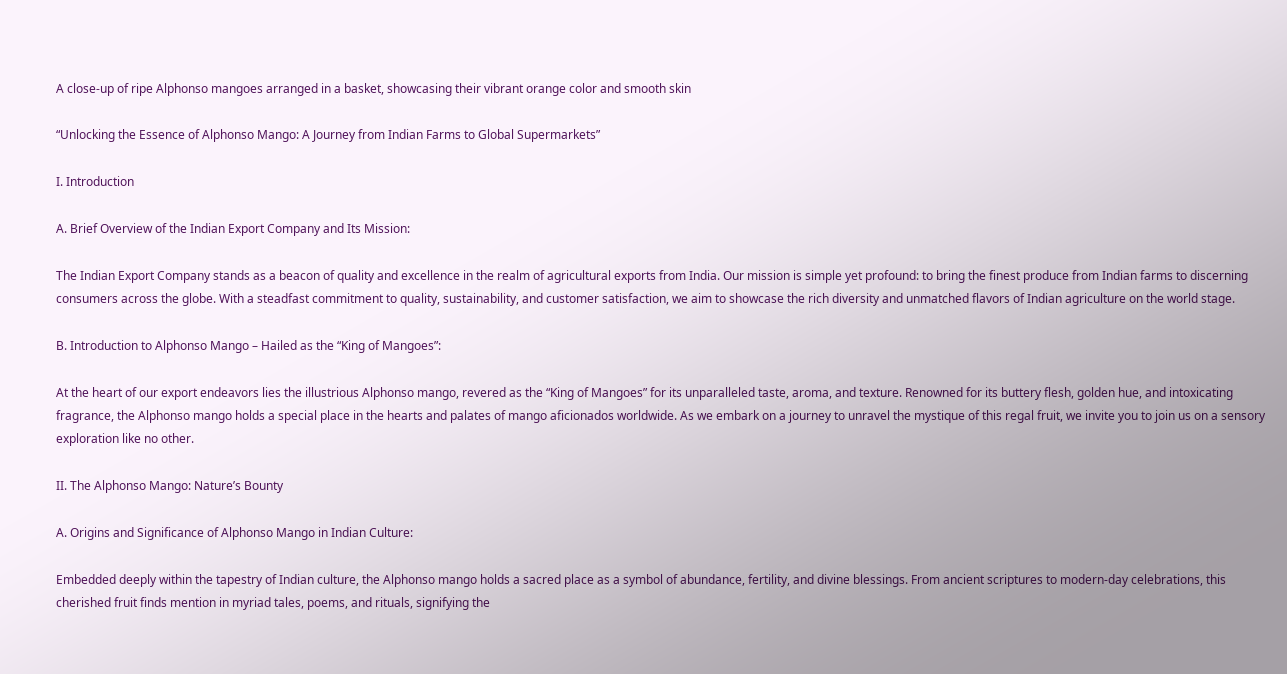A close-up of ripe Alphonso mangoes arranged in a basket, showcasing their vibrant orange color and smooth skin

“Unlocking the Essence of Alphonso Mango: A Journey from Indian Farms to Global Supermarkets”

I. Introduction

A. Brief Overview of the Indian Export Company and Its Mission:

The Indian Export Company stands as a beacon of quality and excellence in the realm of agricultural exports from India. Our mission is simple yet profound: to bring the finest produce from Indian farms to discerning consumers across the globe. With a steadfast commitment to quality, sustainability, and customer satisfaction, we aim to showcase the rich diversity and unmatched flavors of Indian agriculture on the world stage.

B. Introduction to Alphonso Mango – Hailed as the “King of Mangoes”:

At the heart of our export endeavors lies the illustrious Alphonso mango, revered as the “King of Mangoes” for its unparalleled taste, aroma, and texture. Renowned for its buttery flesh, golden hue, and intoxicating fragrance, the Alphonso mango holds a special place in the hearts and palates of mango aficionados worldwide. As we embark on a journey to unravel the mystique of this regal fruit, we invite you to join us on a sensory exploration like no other.

II. The Alphonso Mango: Nature’s Bounty

A. Origins and Significance of Alphonso Mango in Indian Culture:

Embedded deeply within the tapestry of Indian culture, the Alphonso mango holds a sacred place as a symbol of abundance, fertility, and divine blessings. From ancient scriptures to modern-day celebrations, this cherished fruit finds mention in myriad tales, poems, and rituals, signifying the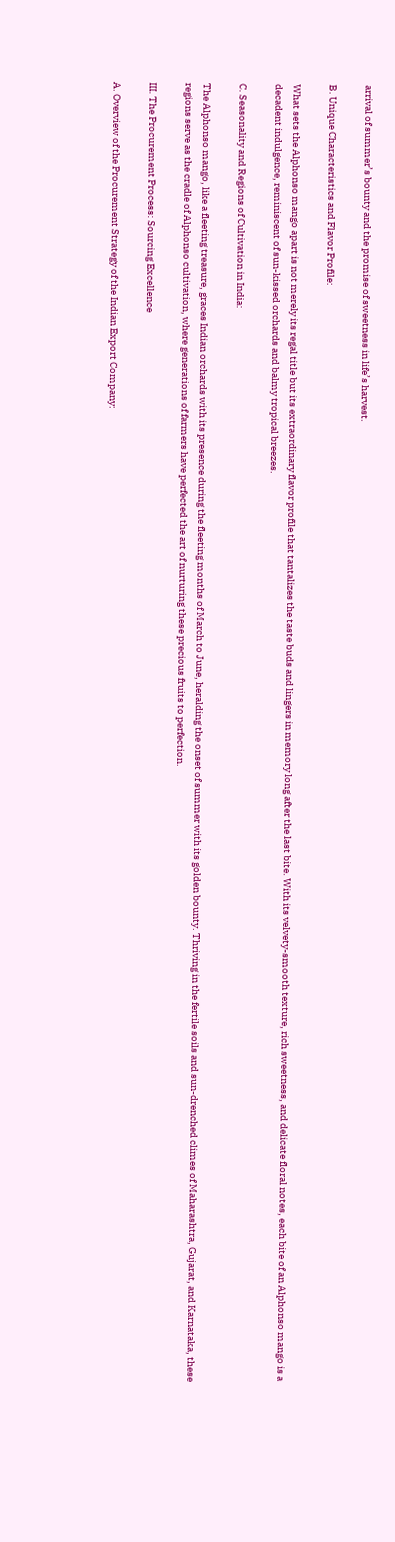arrival of summer’s bounty and the promise of sweetness in life’s harvest.

B. Unique Characteristics and Flavor Profile:

What sets the Alphonso mango apart is not merely its regal title but its extraordinary flavor profile that tantalizes the taste buds and lingers in memory long after the last bite. With its velvety-smooth texture, rich sweetness, and delicate floral notes, each bite of an Alphonso mango is a decadent indulgence, reminiscent of sun-kissed orchards and balmy tropical breezes.

C. Seasonality and Regions of Cultivation in India:

The Alphonso mango, like a fleeting treasure, graces Indian orchards with its presence during the fleeting months of March to June, heralding the onset of summer with its golden bounty. Thriving in the fertile soils and sun-drenched climes of Maharashtra, Gujarat, and Karnataka, these regions serve as the cradle of Alphonso cultivation, where generations of farmers have perfected the art of nurturing these precious fruits to perfection.

III. The Procurement Process: Sourcing Excellence

A. Overview of the Procurement Strategy of the Indian Export Company: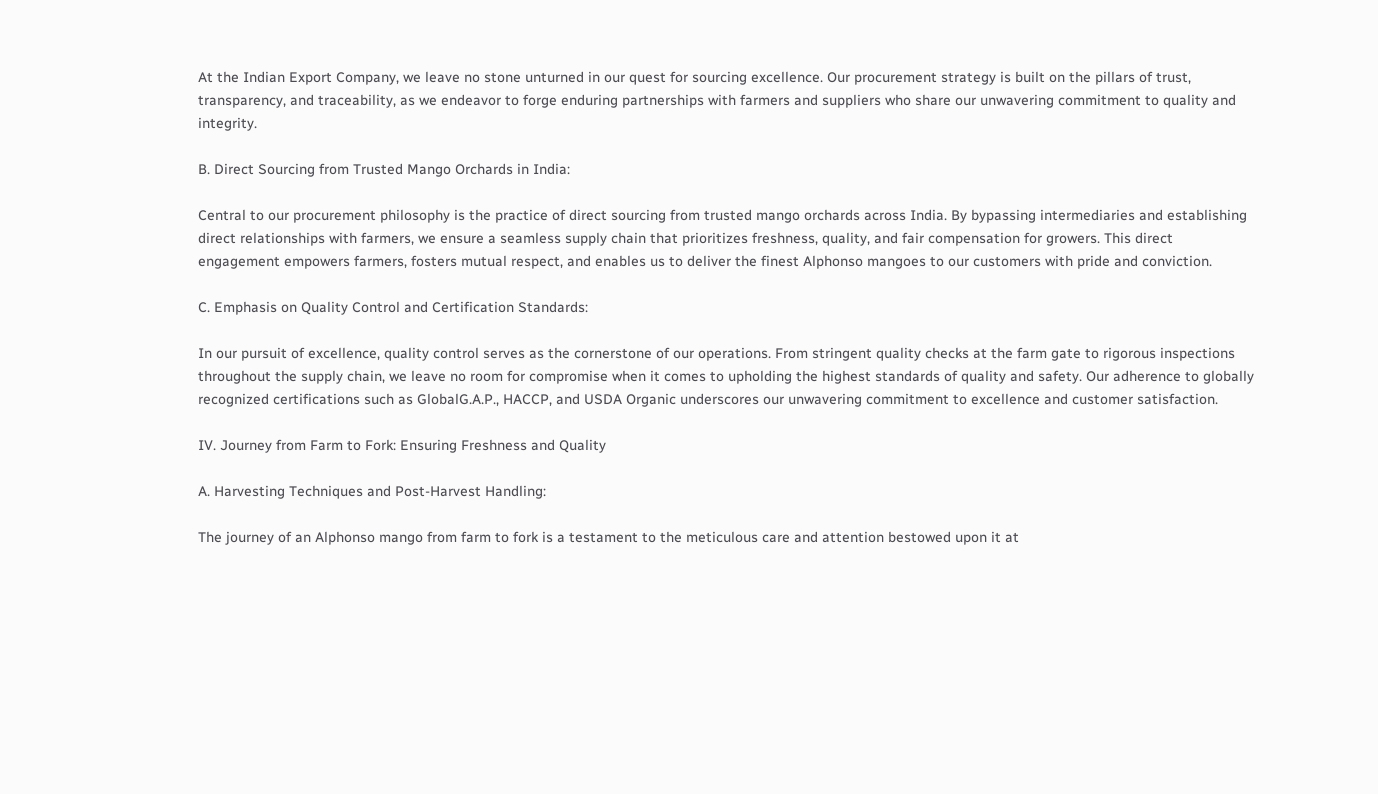At the Indian Export Company, we leave no stone unturned in our quest for sourcing excellence. Our procurement strategy is built on the pillars of trust, transparency, and traceability, as we endeavor to forge enduring partnerships with farmers and suppliers who share our unwavering commitment to quality and integrity.

B. Direct Sourcing from Trusted Mango Orchards in India:

Central to our procurement philosophy is the practice of direct sourcing from trusted mango orchards across India. By bypassing intermediaries and establishing direct relationships with farmers, we ensure a seamless supply chain that prioritizes freshness, quality, and fair compensation for growers. This direct engagement empowers farmers, fosters mutual respect, and enables us to deliver the finest Alphonso mangoes to our customers with pride and conviction.

C. Emphasis on Quality Control and Certification Standards:

In our pursuit of excellence, quality control serves as the cornerstone of our operations. From stringent quality checks at the farm gate to rigorous inspections throughout the supply chain, we leave no room for compromise when it comes to upholding the highest standards of quality and safety. Our adherence to globally recognized certifications such as GlobalG.A.P., HACCP, and USDA Organic underscores our unwavering commitment to excellence and customer satisfaction.

IV. Journey from Farm to Fork: Ensuring Freshness and Quality

A. Harvesting Techniques and Post-Harvest Handling:

The journey of an Alphonso mango from farm to fork is a testament to the meticulous care and attention bestowed upon it at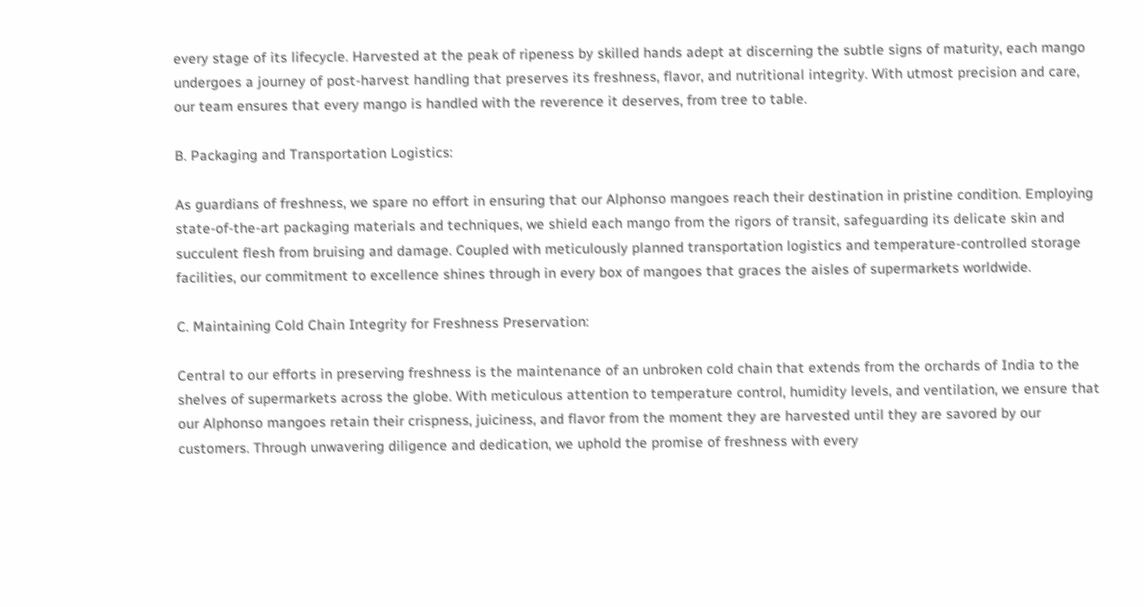every stage of its lifecycle. Harvested at the peak of ripeness by skilled hands adept at discerning the subtle signs of maturity, each mango undergoes a journey of post-harvest handling that preserves its freshness, flavor, and nutritional integrity. With utmost precision and care, our team ensures that every mango is handled with the reverence it deserves, from tree to table.

B. Packaging and Transportation Logistics:

As guardians of freshness, we spare no effort in ensuring that our Alphonso mangoes reach their destination in pristine condition. Employing state-of-the-art packaging materials and techniques, we shield each mango from the rigors of transit, safeguarding its delicate skin and succulent flesh from bruising and damage. Coupled with meticulously planned transportation logistics and temperature-controlled storage facilities, our commitment to excellence shines through in every box of mangoes that graces the aisles of supermarkets worldwide.

C. Maintaining Cold Chain Integrity for Freshness Preservation:

Central to our efforts in preserving freshness is the maintenance of an unbroken cold chain that extends from the orchards of India to the shelves of supermarkets across the globe. With meticulous attention to temperature control, humidity levels, and ventilation, we ensure that our Alphonso mangoes retain their crispness, juiciness, and flavor from the moment they are harvested until they are savored by our customers. Through unwavering diligence and dedication, we uphold the promise of freshness with every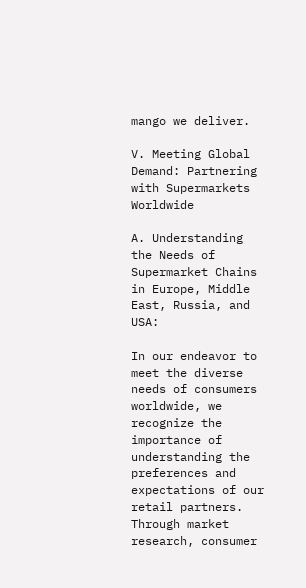mango we deliver.

V. Meeting Global Demand: Partnering with Supermarkets Worldwide

A. Understanding the Needs of Supermarket Chains in Europe, Middle East, Russia, and USA:

In our endeavor to meet the diverse needs of consumers worldwide, we recognize the importance of understanding the preferences and expectations of our retail partners. Through market research, consumer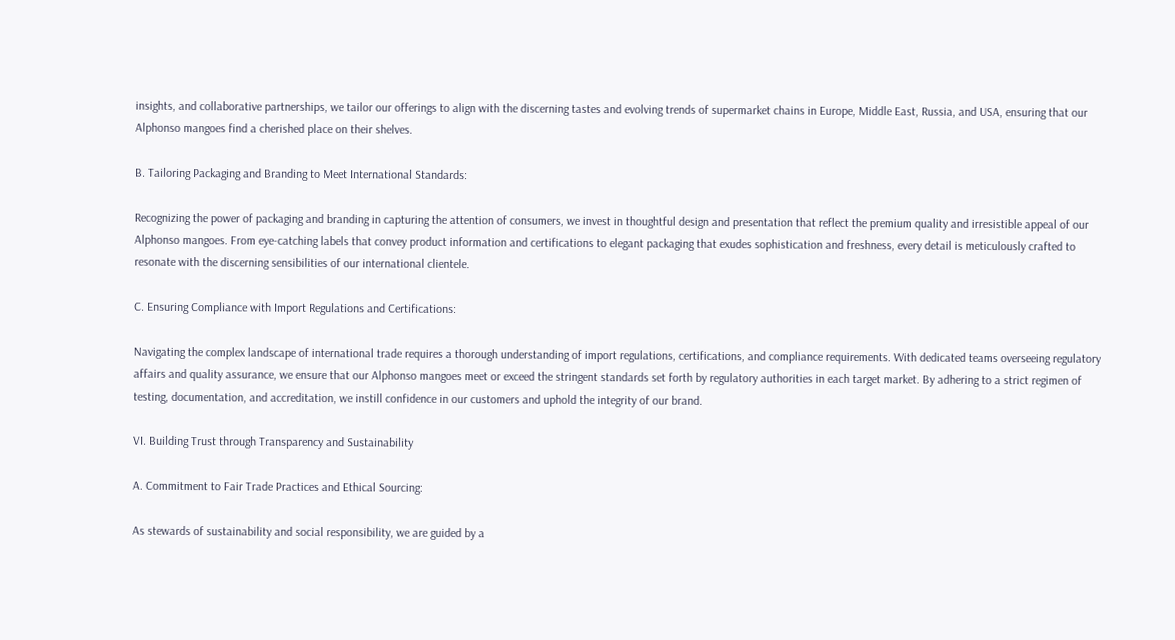insights, and collaborative partnerships, we tailor our offerings to align with the discerning tastes and evolving trends of supermarket chains in Europe, Middle East, Russia, and USA, ensuring that our Alphonso mangoes find a cherished place on their shelves.

B. Tailoring Packaging and Branding to Meet International Standards:

Recognizing the power of packaging and branding in capturing the attention of consumers, we invest in thoughtful design and presentation that reflect the premium quality and irresistible appeal of our Alphonso mangoes. From eye-catching labels that convey product information and certifications to elegant packaging that exudes sophistication and freshness, every detail is meticulously crafted to resonate with the discerning sensibilities of our international clientele.

C. Ensuring Compliance with Import Regulations and Certifications:

Navigating the complex landscape of international trade requires a thorough understanding of import regulations, certifications, and compliance requirements. With dedicated teams overseeing regulatory affairs and quality assurance, we ensure that our Alphonso mangoes meet or exceed the stringent standards set forth by regulatory authorities in each target market. By adhering to a strict regimen of testing, documentation, and accreditation, we instill confidence in our customers and uphold the integrity of our brand.

VI. Building Trust through Transparency and Sustainability

A. Commitment to Fair Trade Practices and Ethical Sourcing:

As stewards of sustainability and social responsibility, we are guided by a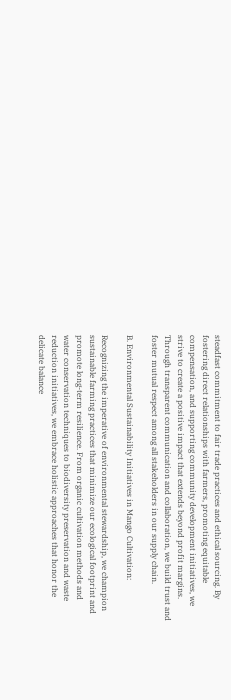steadfast commitment to fair trade practices and ethical sourcing. By fostering direct relationships with farmers, promoting equitable compensation, and supporting community development initiatives, we strive to create a positive impact that extends beyond profit margins. Through transparent communication and collaboration, we build trust and foster mutual respect among all stakeholders in our supply chain.

B. Environmental Sustainability Initiatives in Mango Cultivation:

Recognizing the imperative of environmental stewardship, we champion sustainable farming practices that minimize our ecological footprint and promote long-term resilience. From organic cultivation methods and water conservation techniques to biodiversity preservation and waste reduction initiatives, we embrace holistic approaches that honor the delicate balance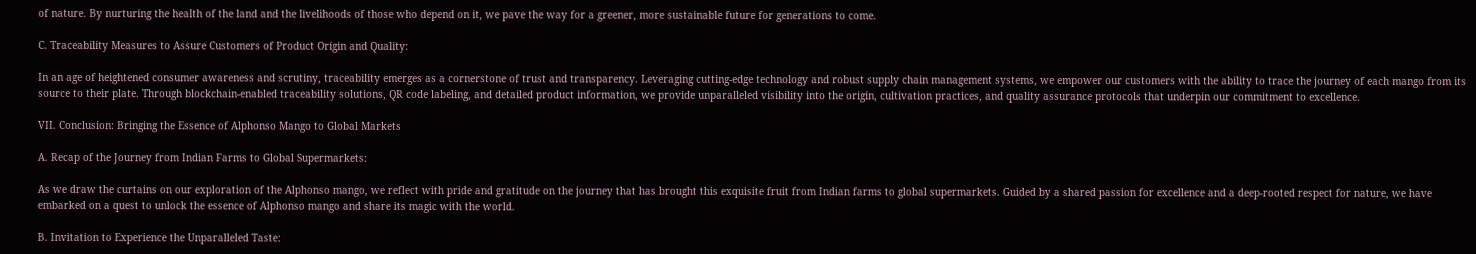of nature. By nurturing the health of the land and the livelihoods of those who depend on it, we pave the way for a greener, more sustainable future for generations to come.

C. Traceability Measures to Assure Customers of Product Origin and Quality:

In an age of heightened consumer awareness and scrutiny, traceability emerges as a cornerstone of trust and transparency. Leveraging cutting-edge technology and robust supply chain management systems, we empower our customers with the ability to trace the journey of each mango from its source to their plate. Through blockchain-enabled traceability solutions, QR code labeling, and detailed product information, we provide unparalleled visibility into the origin, cultivation practices, and quality assurance protocols that underpin our commitment to excellence.

VII. Conclusion: Bringing the Essence of Alphonso Mango to Global Markets

A. Recap of the Journey from Indian Farms to Global Supermarkets:

As we draw the curtains on our exploration of the Alphonso mango, we reflect with pride and gratitude on the journey that has brought this exquisite fruit from Indian farms to global supermarkets. Guided by a shared passion for excellence and a deep-rooted respect for nature, we have embarked on a quest to unlock the essence of Alphonso mango and share its magic with the world.

B. Invitation to Experience the Unparalleled Taste: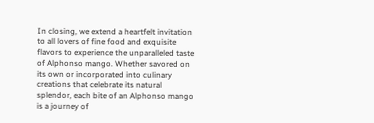In closing, we extend a heartfelt invitation to all lovers of fine food and exquisite flavors to experience the unparalleled taste of Alphonso mango. Whether savored on its own or incorporated into culinary creations that celebrate its natural splendor, each bite of an Alphonso mango is a journey of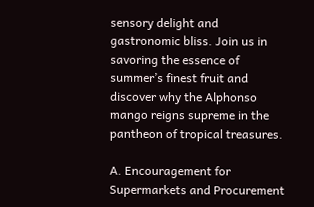sensory delight and gastronomic bliss. Join us in savoring the essence of summer’s finest fruit and discover why the Alphonso mango reigns supreme in the pantheon of tropical treasures.

A. Encouragement for Supermarkets and Procurement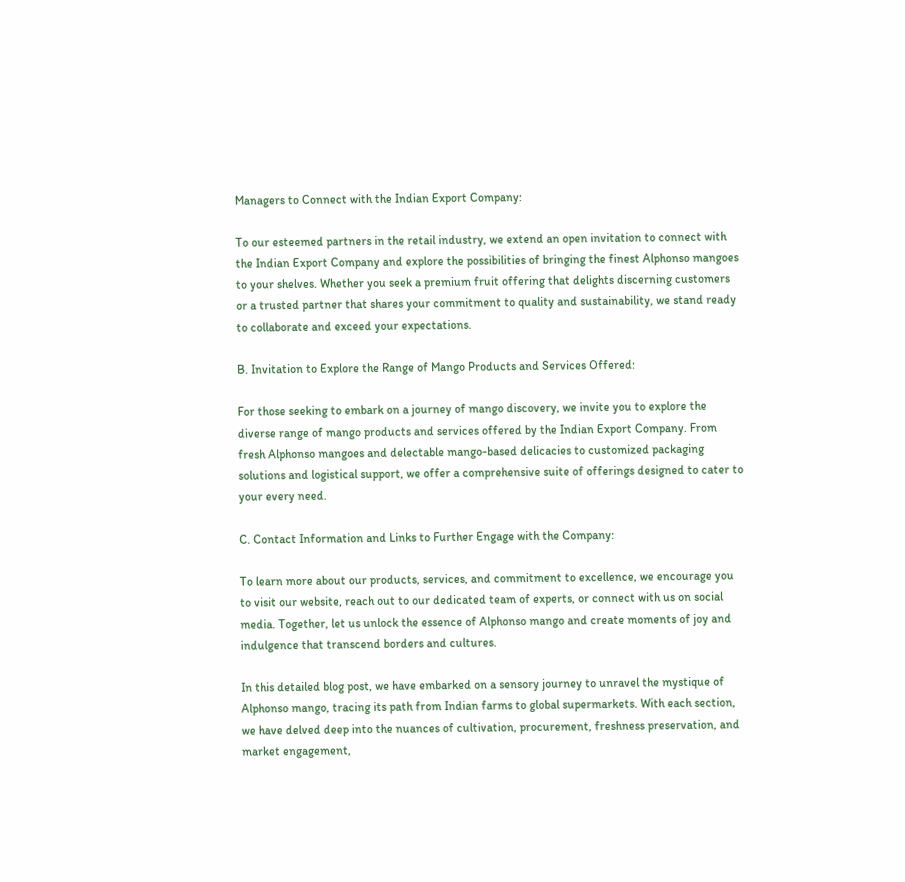Managers to Connect with the Indian Export Company:

To our esteemed partners in the retail industry, we extend an open invitation to connect with the Indian Export Company and explore the possibilities of bringing the finest Alphonso mangoes to your shelves. Whether you seek a premium fruit offering that delights discerning customers or a trusted partner that shares your commitment to quality and sustainability, we stand ready to collaborate and exceed your expectations.

B. Invitation to Explore the Range of Mango Products and Services Offered:

For those seeking to embark on a journey of mango discovery, we invite you to explore the diverse range of mango products and services offered by the Indian Export Company. From fresh Alphonso mangoes and delectable mango-based delicacies to customized packaging solutions and logistical support, we offer a comprehensive suite of offerings designed to cater to your every need.

C. Contact Information and Links to Further Engage with the Company:

To learn more about our products, services, and commitment to excellence, we encourage you to visit our website, reach out to our dedicated team of experts, or connect with us on social media. Together, let us unlock the essence of Alphonso mango and create moments of joy and indulgence that transcend borders and cultures.

In this detailed blog post, we have embarked on a sensory journey to unravel the mystique of Alphonso mango, tracing its path from Indian farms to global supermarkets. With each section, we have delved deep into the nuances of cultivation, procurement, freshness preservation, and market engagement,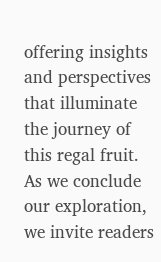offering insights and perspectives that illuminate the journey of this regal fruit. As we conclude our exploration, we invite readers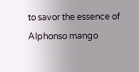to savor the essence of Alphonso mango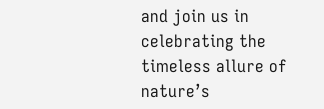and join us in celebrating the timeless allure of nature’s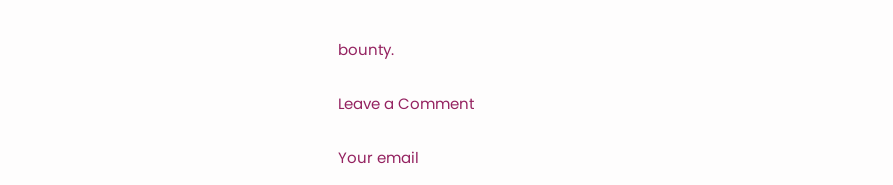bounty.

Leave a Comment

Your email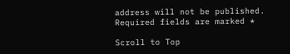address will not be published. Required fields are marked *

Scroll to Top